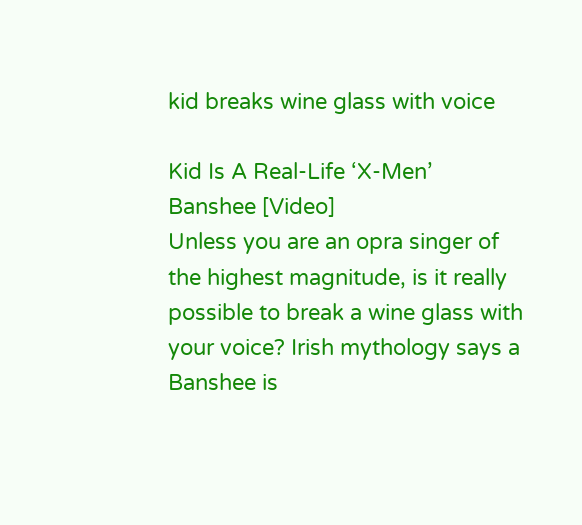kid breaks wine glass with voice

Kid Is A Real-Life ‘X-Men’ Banshee [Video]
Unless you are an opra singer of the highest magnitude, is it really possible to break a wine glass with your voice? Irish mythology says a Banshee is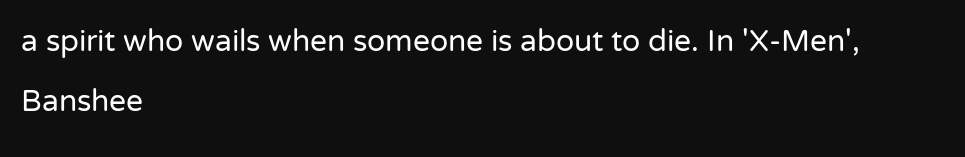a spirit who wails when someone is about to die. In 'X-Men', Banshee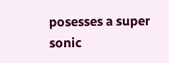posesses a super sonic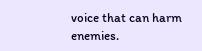voice that can harm enemies.